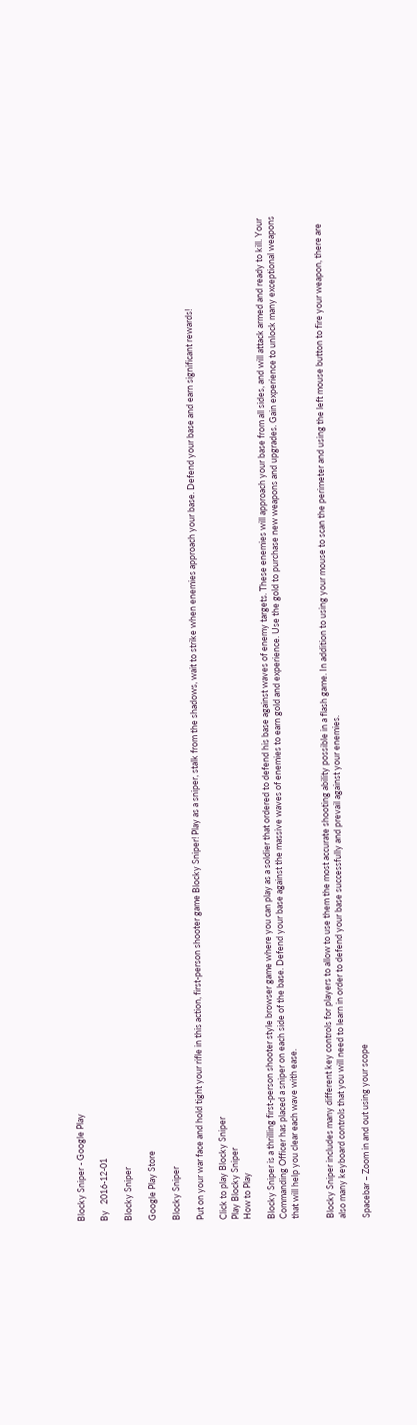Blocky Sniper - Google Play

By   2016-12-01

Blocky Sniper

Google Play Store

Blocky Sniper

Put on your war face and hold tight your rifle in this action, first-person shooter game Blocky Sniper! Play as a sniper, stalk from the shadows, wait to strike when enemies approach your base. Defend your base and earn significant rewards!

Click to play Blocky Sniper
Play Blocky Sniper
How to Play

Blocky Sniper is a thrilling first-person shooter style browser game where you can play as a soldier that ordered to defend his base against waves of enemy targets. These enemies will approach your base from all sides, and will attack armed and ready to kill. Your Commanding Officer has placed a sniper on each side of the base. Defend your base against the massive waves of enemies to earn gold and experience. Use the gold to purchase new weapons and upgrades. Gain experience to unlock many exceptional weapons that will help you clear each wave with ease.


Blocky Sniper includes many different key controls for players to allow to use them the most accurate shooting ability possible in a flash game. In addition to using your mouse to scan the perimeter and using the left mouse button to fire your weapon, there are also many keyboard controls that you will need to learn in order to defend your base successfully and prevail against your enemies.

Spacebar – Zoom in and out using your scope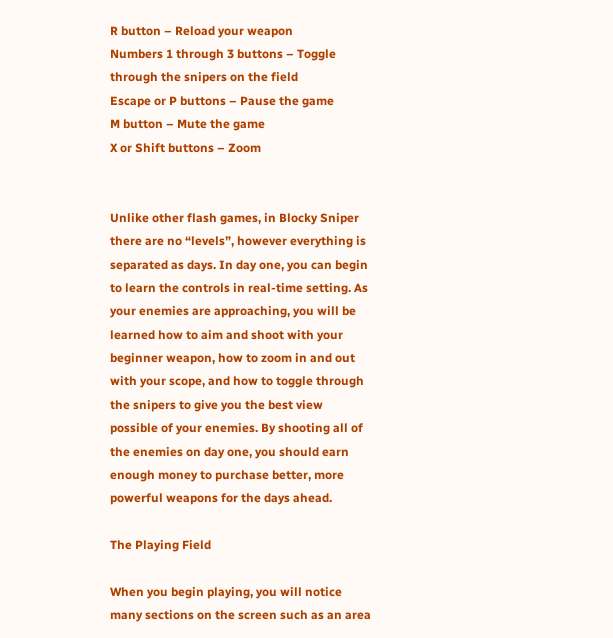R button – Reload your weapon
Numbers 1 through 3 buttons – Toggle through the snipers on the field
Escape or P buttons – Pause the game
M button – Mute the game
X or Shift buttons – Zoom


Unlike other flash games, in Blocky Sniper there are no “levels”, however everything is separated as days. In day one, you can begin to learn the controls in real-time setting. As your enemies are approaching, you will be learned how to aim and shoot with your beginner weapon, how to zoom in and out with your scope, and how to toggle through the snipers to give you the best view possible of your enemies. By shooting all of the enemies on day one, you should earn enough money to purchase better, more powerful weapons for the days ahead.

The Playing Field

When you begin playing, you will notice many sections on the screen such as an area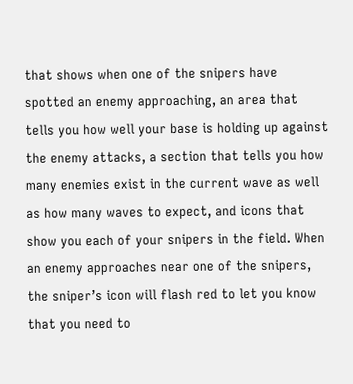that shows when one of the snipers have spotted an enemy approaching, an area that tells you how well your base is holding up against the enemy attacks, a section that tells you how many enemies exist in the current wave as well as how many waves to expect, and icons that show you each of your snipers in the field. When an enemy approaches near one of the snipers, the sniper’s icon will flash red to let you know that you need to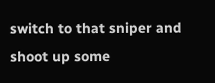switch to that sniper and shoot up some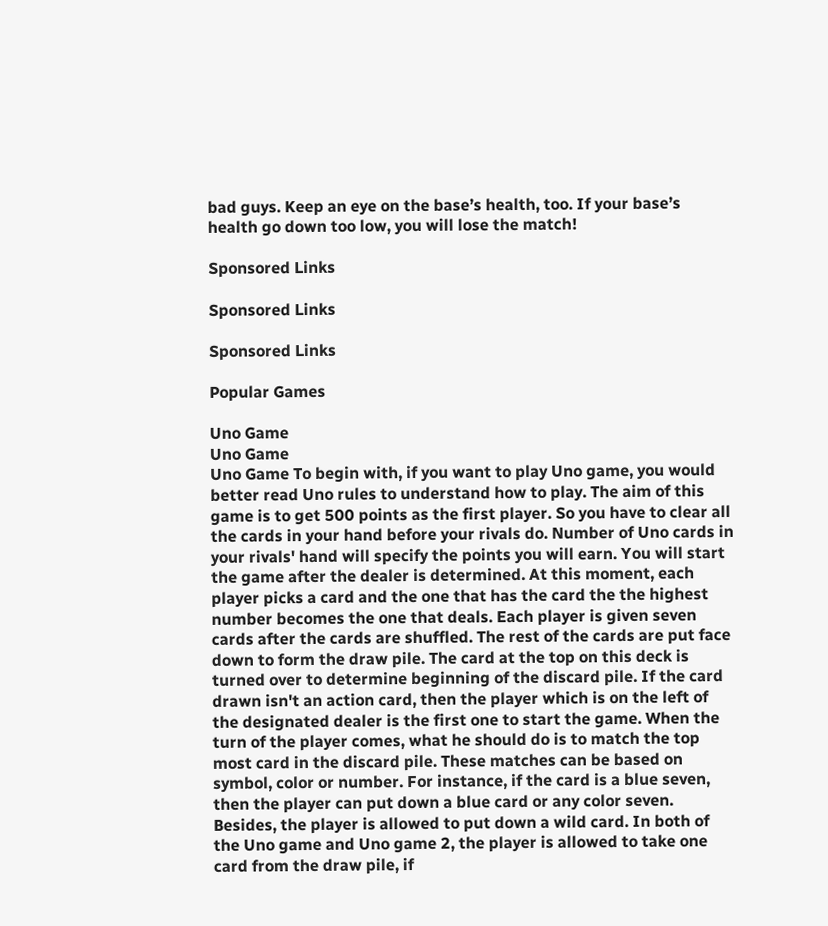bad guys. Keep an eye on the base’s health, too. If your base’s health go down too low, you will lose the match!

Sponsored Links

Sponsored Links

Sponsored Links

Popular Games

Uno Game
Uno Game
Uno Game To begin with, if you want to play Uno game, you would better read Uno rules to understand how to play. The aim of this game is to get 500 points as the first player. So you have to clear all the cards in your hand before your rivals do. Number of Uno cards in your rivals' hand will specify the points you will earn. You will start the game after the dealer is determined. At this moment, each player picks a card and the one that has the card the the highest number becomes the one that deals. Each player is given seven cards after the cards are shuffled. The rest of the cards are put face down to form the draw pile. The card at the top on this deck is turned over to determine beginning of the discard pile. If the card drawn isn't an action card, then the player which is on the left of the designated dealer is the first one to start the game. When the turn of the player comes, what he should do is to match the top most card in the discard pile. These matches can be based on symbol, color or number. For instance, if the card is a blue seven, then the player can put down a blue card or any color seven. Besides, the player is allowed to put down a wild card. In both of the Uno game and Uno game 2, the player is allowed to take one card from the draw pile, if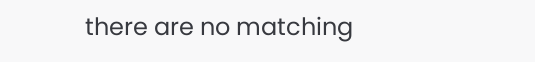there are no matching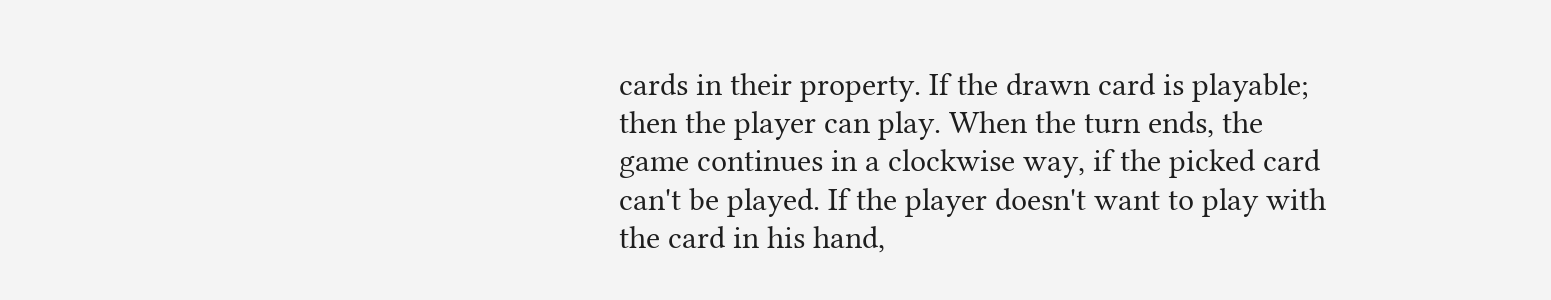cards in their property. If the drawn card is playable; then the player can play. When the turn ends, the game continues in a clockwise way, if the picked card can't be played. If the player doesn't want to play with the card in his hand,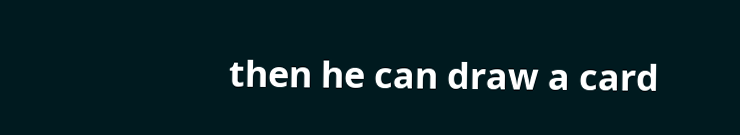then he can draw a card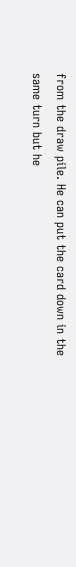from the draw pile. He can put the card down in the same turn but he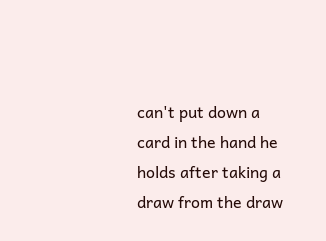can't put down a card in the hand he holds after taking a draw from the draw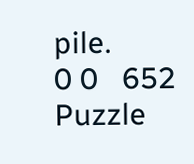pile.
0 0   652   Puzzle